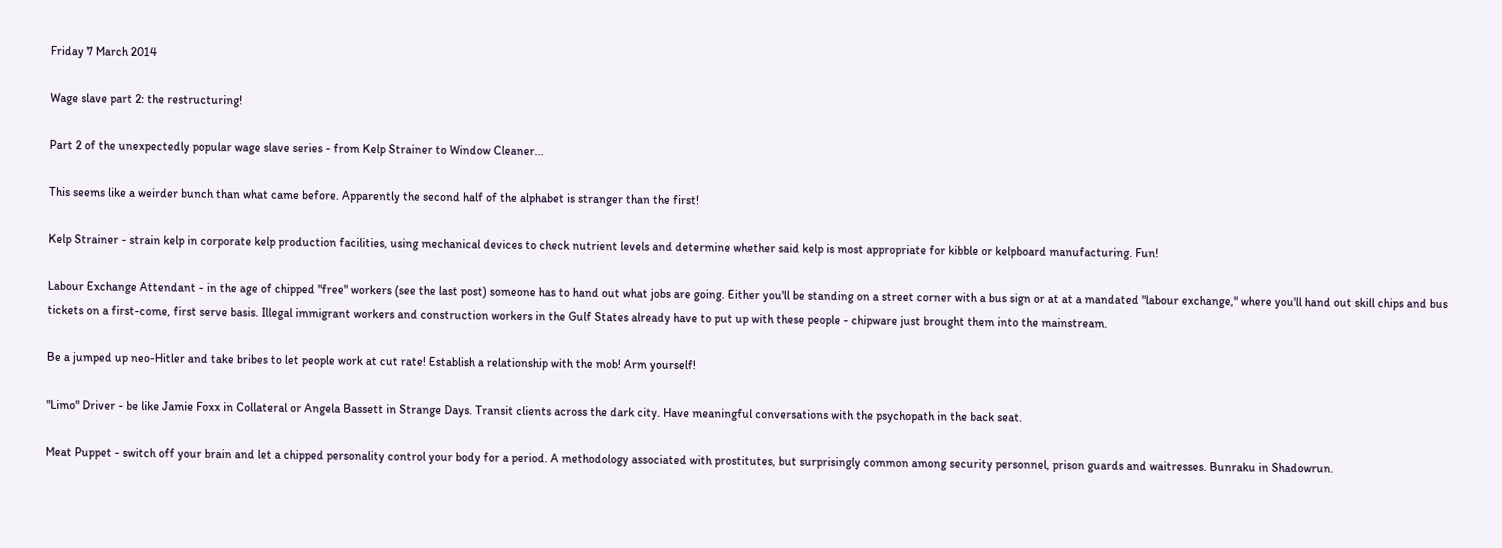Friday 7 March 2014

Wage slave part 2: the restructuring!

Part 2 of the unexpectedly popular wage slave series - from Kelp Strainer to Window Cleaner...

This seems like a weirder bunch than what came before. Apparently the second half of the alphabet is stranger than the first!

Kelp Strainer - strain kelp in corporate kelp production facilities, using mechanical devices to check nutrient levels and determine whether said kelp is most appropriate for kibble or kelpboard manufacturing. Fun!

Labour Exchange Attendant - in the age of chipped "free" workers (see the last post) someone has to hand out what jobs are going. Either you'll be standing on a street corner with a bus sign or at at a mandated "labour exchange," where you'll hand out skill chips and bus tickets on a first-come, first serve basis. Illegal immigrant workers and construction workers in the Gulf States already have to put up with these people - chipware just brought them into the mainstream.

Be a jumped up neo-Hitler and take bribes to let people work at cut rate! Establish a relationship with the mob! Arm yourself!

"Limo" Driver - be like Jamie Foxx in Collateral or Angela Bassett in Strange Days. Transit clients across the dark city. Have meaningful conversations with the psychopath in the back seat.

Meat Puppet - switch off your brain and let a chipped personality control your body for a period. A methodology associated with prostitutes, but surprisingly common among security personnel, prison guards and waitresses. Bunraku in Shadowrun.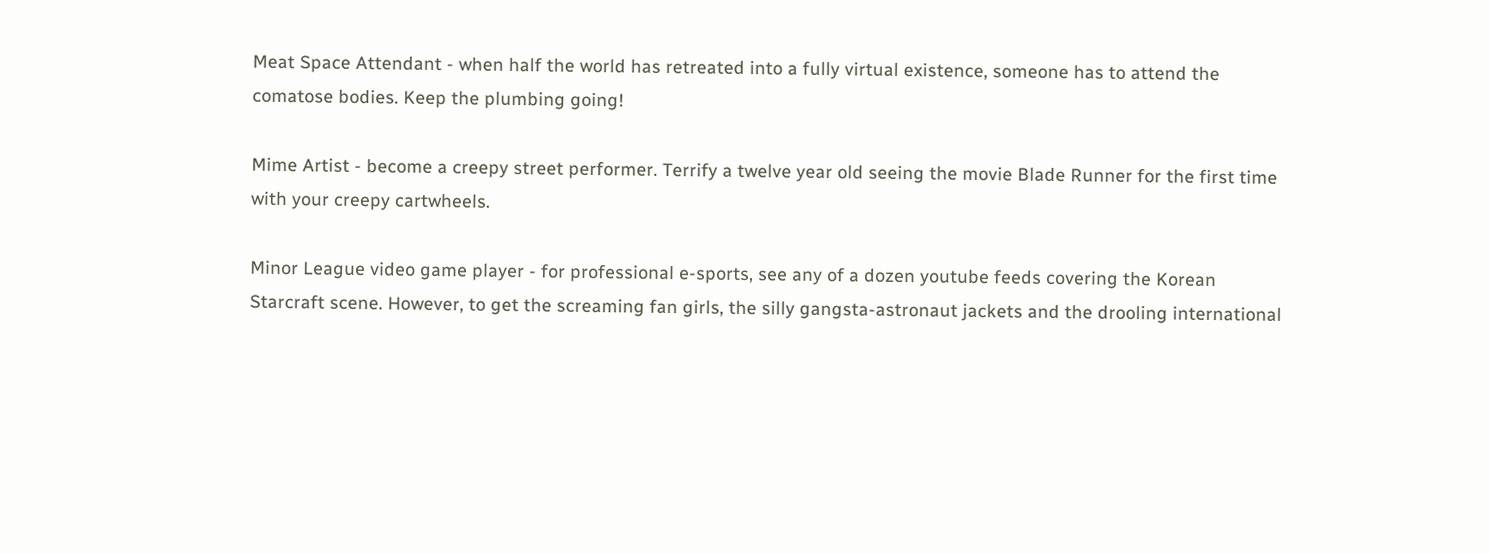Meat Space Attendant - when half the world has retreated into a fully virtual existence, someone has to attend the comatose bodies. Keep the plumbing going!

Mime Artist - become a creepy street performer. Terrify a twelve year old seeing the movie Blade Runner for the first time with your creepy cartwheels.

Minor League video game player - for professional e-sports, see any of a dozen youtube feeds covering the Korean Starcraft scene. However, to get the screaming fan girls, the silly gangsta-astronaut jackets and the drooling international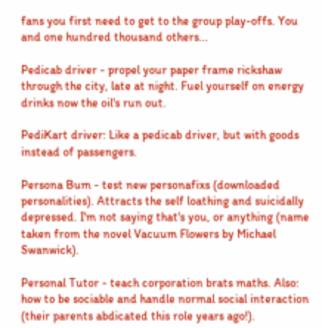fans you first need to get to the group play-offs. You and one hundred thousand others...

Pedicab driver - propel your paper frame rickshaw through the city, late at night. Fuel yourself on energy drinks now the oil's run out.

PediKart driver: Like a pedicab driver, but with goods instead of passengers.

Persona Bum - test new personafixs (downloaded personalities). Attracts the self loathing and suicidally depressed. I'm not saying that's you, or anything (name taken from the novel Vacuum Flowers by Michael Swanwick).

Personal Tutor - teach corporation brats maths. Also: how to be sociable and handle normal social interaction (their parents abdicated this role years ago!).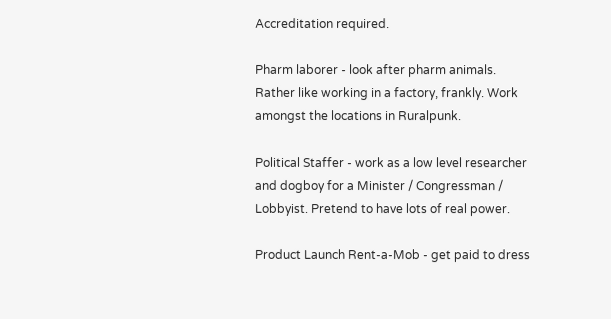Accreditation required.

Pharm laborer - look after pharm animals. Rather like working in a factory, frankly. Work amongst the locations in Ruralpunk.

Political Staffer - work as a low level researcher and dogboy for a Minister / Congressman / Lobbyist. Pretend to have lots of real power.

Product Launch Rent-a-Mob - get paid to dress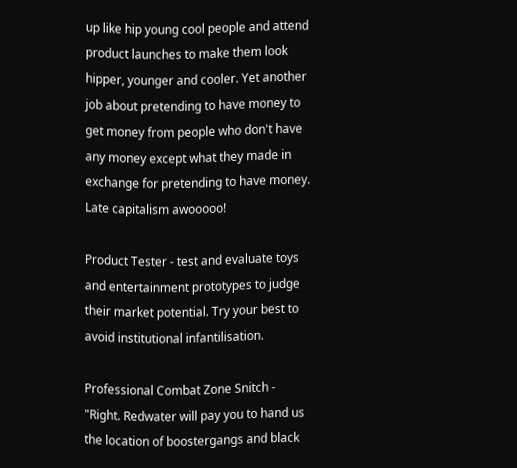up like hip young cool people and attend product launches to make them look hipper, younger and cooler. Yet another job about pretending to have money to get money from people who don't have any money except what they made in exchange for pretending to have money. Late capitalism awooooo!

Product Tester - test and evaluate toys and entertainment prototypes to judge their market potential. Try your best to avoid institutional infantilisation.

Professional Combat Zone Snitch - "Right. Redwater will pay you to hand us the location of boostergangs and black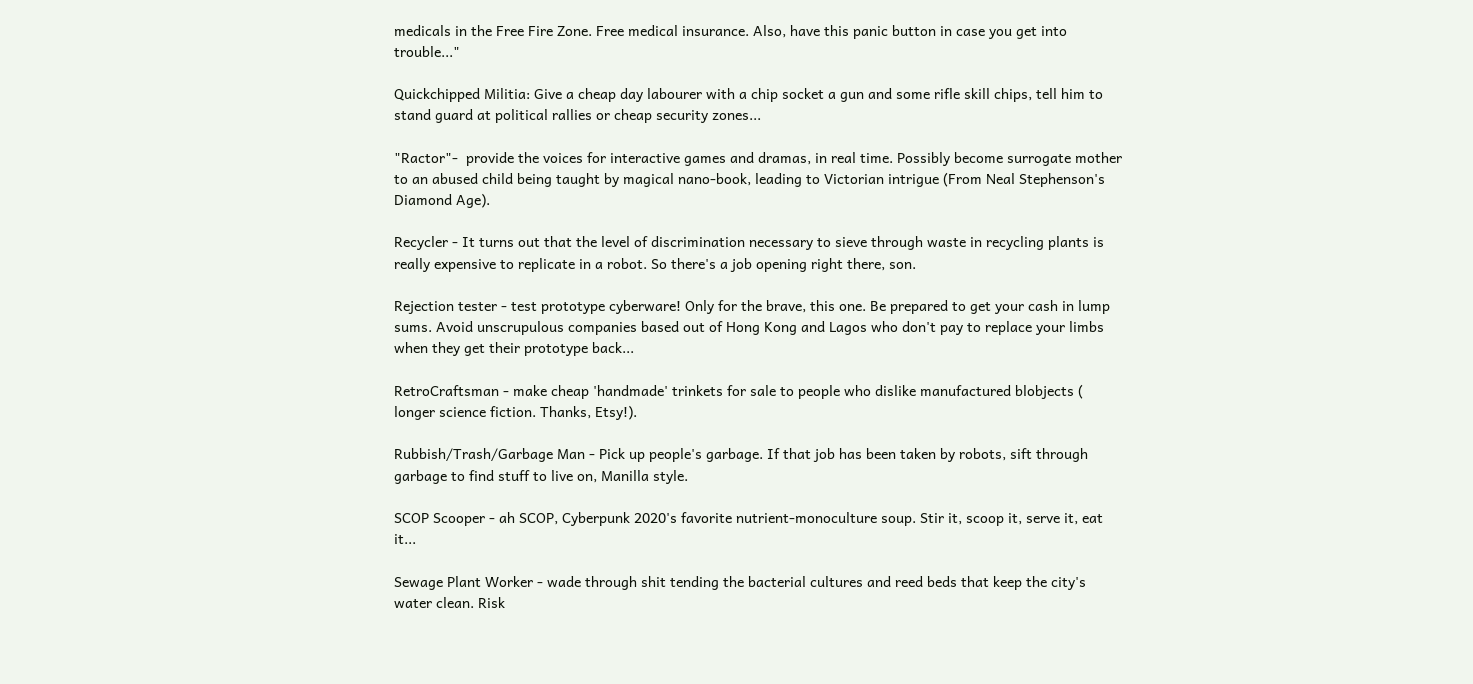medicals in the Free Fire Zone. Free medical insurance. Also, have this panic button in case you get into trouble..."

Quickchipped Militia: Give a cheap day labourer with a chip socket a gun and some rifle skill chips, tell him to stand guard at political rallies or cheap security zones...

"Ractor"-  provide the voices for interactive games and dramas, in real time. Possibly become surrogate mother to an abused child being taught by magical nano-book, leading to Victorian intrigue (From Neal Stephenson's Diamond Age).

Recycler - It turns out that the level of discrimination necessary to sieve through waste in recycling plants is really expensive to replicate in a robot. So there's a job opening right there, son.

Rejection tester - test prototype cyberware! Only for the brave, this one. Be prepared to get your cash in lump sums. Avoid unscrupulous companies based out of Hong Kong and Lagos who don't pay to replace your limbs when they get their prototype back...

RetroCraftsman - make cheap 'handmade' trinkets for sale to people who dislike manufactured blobjects ( longer science fiction. Thanks, Etsy!).

Rubbish/Trash/Garbage Man - Pick up people's garbage. If that job has been taken by robots, sift through garbage to find stuff to live on, Manilla style.

SCOP Scooper - ah SCOP, Cyberpunk 2020's favorite nutrient-monoculture soup. Stir it, scoop it, serve it, eat it...

Sewage Plant Worker - wade through shit tending the bacterial cultures and reed beds that keep the city's water clean. Risk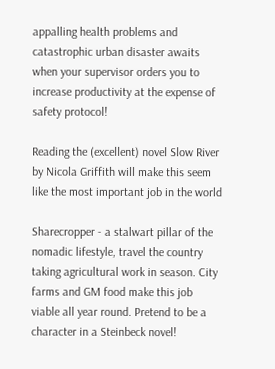appalling health problems and catastrophic urban disaster awaits when your supervisor orders you to increase productivity at the expense of safety protocol!

Reading the (excellent) novel Slow River by Nicola Griffith will make this seem like the most important job in the world

Sharecropper - a stalwart pillar of the nomadic lifestyle, travel the country taking agricultural work in season. City farms and GM food make this job viable all year round. Pretend to be a character in a Steinbeck novel!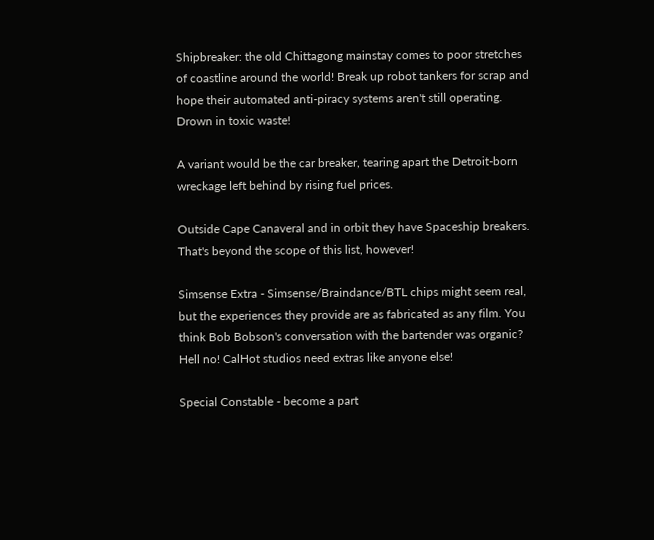Shipbreaker: the old Chittagong mainstay comes to poor stretches of coastline around the world! Break up robot tankers for scrap and hope their automated anti-piracy systems aren't still operating. Drown in toxic waste!

A variant would be the car breaker, tearing apart the Detroit-born wreckage left behind by rising fuel prices.

Outside Cape Canaveral and in orbit they have Spaceship breakers. That's beyond the scope of this list, however!

Simsense Extra - Simsense/Braindance/BTL chips might seem real, but the experiences they provide are as fabricated as any film. You think Bob Bobson's conversation with the bartender was organic? Hell no! CalHot studios need extras like anyone else!

Special Constable - become a part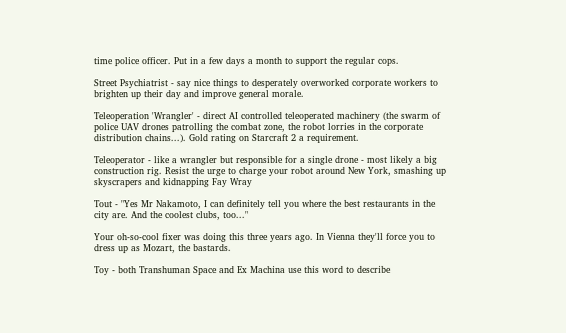time police officer. Put in a few days a month to support the regular cops.

Street Psychiatrist - say nice things to desperately overworked corporate workers to brighten up their day and improve general morale.

Teleoperation 'Wrangler' - direct AI controlled teleoperated machinery (the swarm of police UAV drones patrolling the combat zone, the robot lorries in the corporate distribution chains...). Gold rating on Starcraft 2 a requirement.

Teleoperator - like a wrangler but responsible for a single drone - most likely a big construction rig. Resist the urge to charge your robot around New York, smashing up skyscrapers and kidnapping Fay Wray

Tout - "Yes Mr Nakamoto, I can definitely tell you where the best restaurants in the city are. And the coolest clubs, too..."

Your oh-so-cool fixer was doing this three years ago. In Vienna they'll force you to dress up as Mozart, the bastards.

Toy - both Transhuman Space and Ex Machina use this word to describe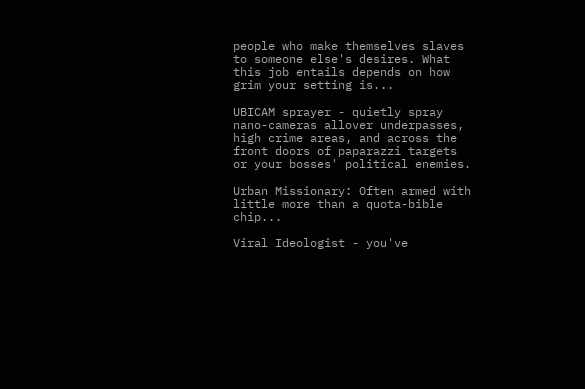people who make themselves slaves to someone else's desires. What this job entails depends on how grim your setting is...

UBICAM sprayer - quietly spray nano-cameras allover underpasses, high crime areas, and across the front doors of paparazzi targets or your bosses' political enemies.

Urban Missionary: Often armed with little more than a quota-bible chip...

Viral Ideologist - you've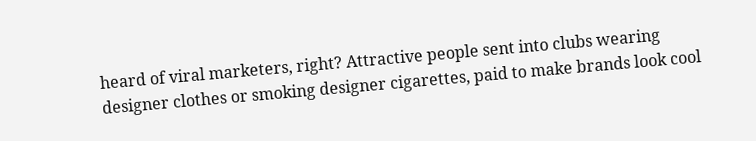heard of viral marketers, right? Attractive people sent into clubs wearing designer clothes or smoking designer cigarettes, paid to make brands look cool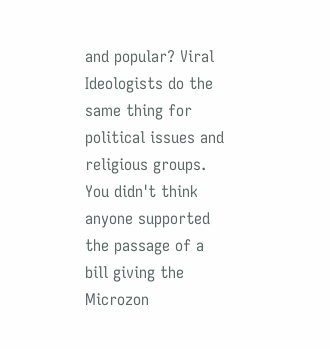and popular? Viral Ideologists do the same thing for political issues and religious groups. You didn't think anyone supported the passage of a bill giving the Microzon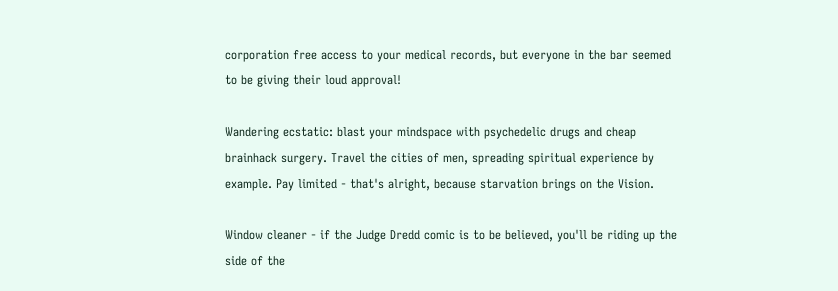corporation free access to your medical records, but everyone in the bar seemed to be giving their loud approval!

Wandering ecstatic: blast your mindspace with psychedelic drugs and cheap brainhack surgery. Travel the cities of men, spreading spiritual experience by example. Pay limited - that's alright, because starvation brings on the Vision.

Window cleaner - if the Judge Dredd comic is to be believed, you'll be riding up the side of the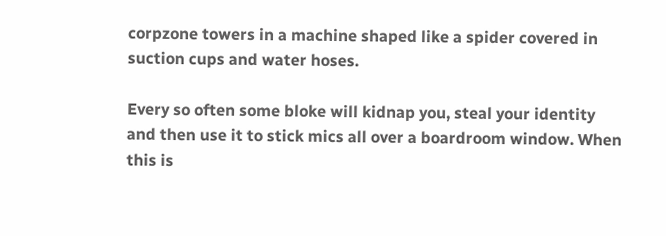corpzone towers in a machine shaped like a spider covered in suction cups and water hoses.

Every so often some bloke will kidnap you, steal your identity and then use it to stick mics all over a boardroom window. When this is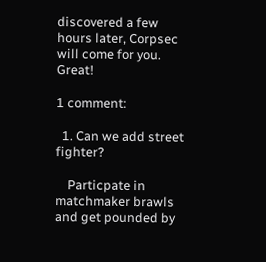discovered a few hours later, Corpsec will come for you. Great!

1 comment:

  1. Can we add street fighter?

    Particpate in matchmaker brawls and get pounded by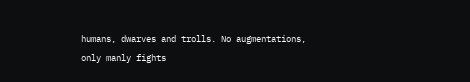humans, dwarves and trolls. No augmentations, only manly fights